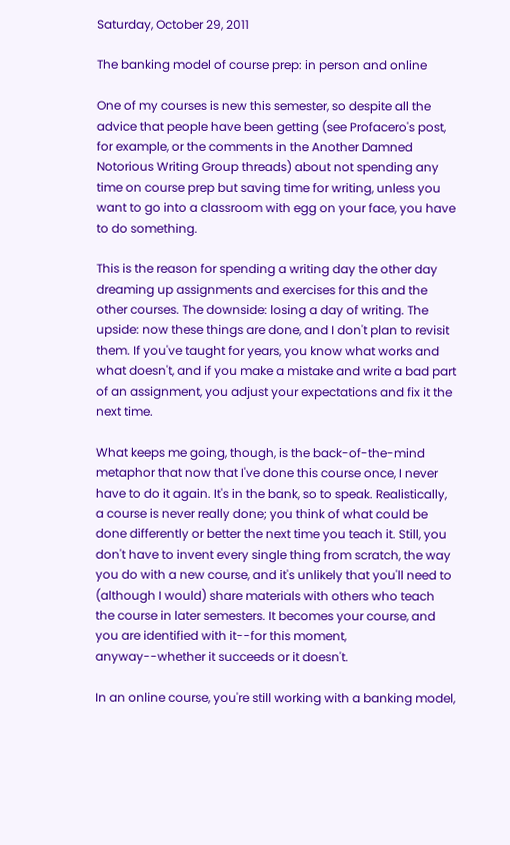Saturday, October 29, 2011

The banking model of course prep: in person and online

One of my courses is new this semester, so despite all the advice that people have been getting (see Profacero's post, for example, or the comments in the Another Damned Notorious Writing Group threads) about not spending any time on course prep but saving time for writing, unless you want to go into a classroom with egg on your face, you have to do something.

This is the reason for spending a writing day the other day dreaming up assignments and exercises for this and the other courses. The downside: losing a day of writing. The upside: now these things are done, and I don't plan to revisit them. If you've taught for years, you know what works and what doesn't, and if you make a mistake and write a bad part of an assignment, you adjust your expectations and fix it the next time.

What keeps me going, though, is the back-of-the-mind metaphor that now that I've done this course once, I never have to do it again. It's in the bank, so to speak. Realistically, a course is never really done; you think of what could be done differently or better the next time you teach it. Still, you don't have to invent every single thing from scratch, the way you do with a new course, and it's unlikely that you'll need to (although I would) share materials with others who teach the course in later semesters. It becomes your course, and you are identified with it--for this moment, anyway--whether it succeeds or it doesn't.

In an online course, you're still working with a banking model,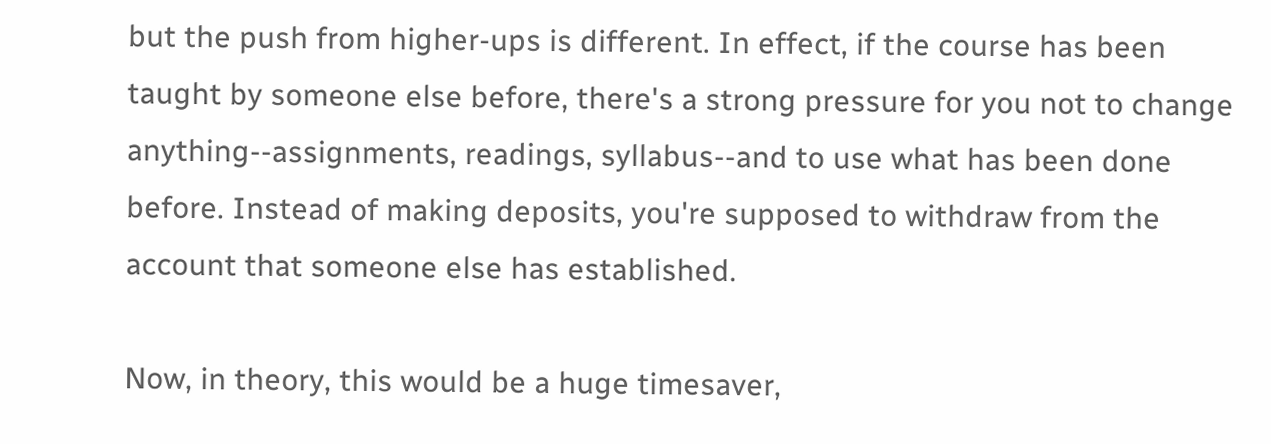but the push from higher-ups is different. In effect, if the course has been taught by someone else before, there's a strong pressure for you not to change anything--assignments, readings, syllabus--and to use what has been done before. Instead of making deposits, you're supposed to withdraw from the account that someone else has established.

Now, in theory, this would be a huge timesaver,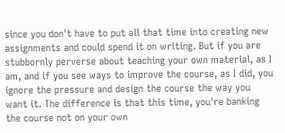since you don't have to put all that time into creating new assignments and could spend it on writing. But if you are stubbornly perverse about teaching your own material, as I am, and if you see ways to improve the course, as I did, you ignore the pressure and design the course the way you want it. The difference is that this time, you're banking the course not on your own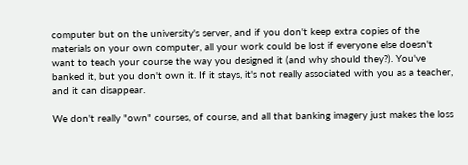computer but on the university's server, and if you don't keep extra copies of the materials on your own computer, all your work could be lost if everyone else doesn't want to teach your course the way you designed it (and why should they?). You've banked it, but you don't own it. If it stays, it's not really associated with you as a teacher, and it can disappear.

We don't really "own" courses, of course, and all that banking imagery just makes the loss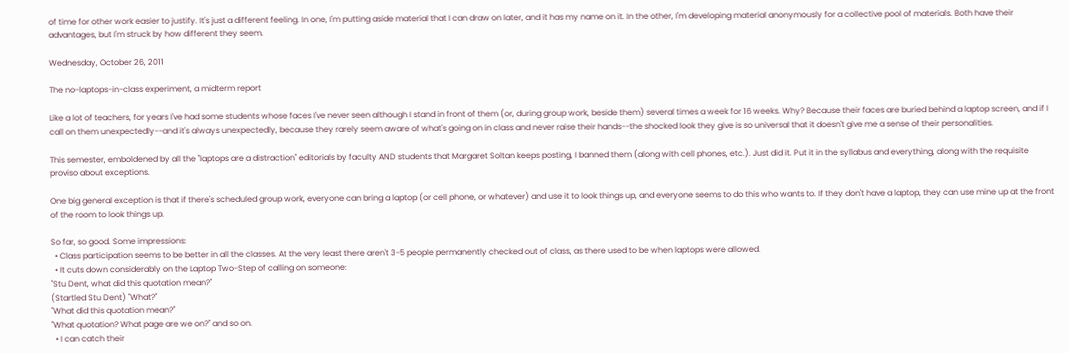of time for other work easier to justify. It's just a different feeling. In one, I'm putting aside material that I can draw on later, and it has my name on it. In the other, I'm developing material anonymously for a collective pool of materials. Both have their advantages, but I'm struck by how different they seem.

Wednesday, October 26, 2011

The no-laptops-in-class experiment, a midterm report

Like a lot of teachers, for years I've had some students whose faces I've never seen although I stand in front of them (or, during group work, beside them) several times a week for 16 weeks. Why? Because their faces are buried behind a laptop screen, and if I call on them unexpectedly--and it's always unexpectedly, because they rarely seem aware of what's going on in class and never raise their hands--the shocked look they give is so universal that it doesn't give me a sense of their personalities.

This semester, emboldened by all the "laptops are a distraction" editorials by faculty AND students that Margaret Soltan keeps posting, I banned them (along with cell phones, etc.). Just did it. Put it in the syllabus and everything, along with the requisite proviso about exceptions.

One big general exception is that if there's scheduled group work, everyone can bring a laptop (or cell phone, or whatever) and use it to look things up, and everyone seems to do this who wants to. If they don't have a laptop, they can use mine up at the front of the room to look things up.

So far, so good. Some impressions:
  • Class participation seems to be better in all the classes. At the very least there aren't 3-5 people permanently checked out of class, as there used to be when laptops were allowed.
  • It cuts down considerably on the Laptop Two-Step of calling on someone:
"Stu Dent, what did this quotation mean?"
(Startled Stu Dent) "What?"
"What did this quotation mean?"
"What quotation? What page are we on?" and so on.
  • I can catch their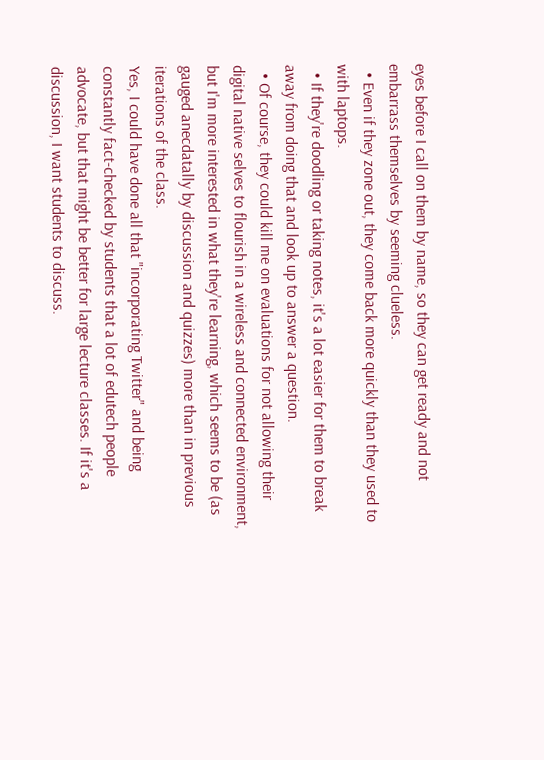eyes before I call on them by name, so they can get ready and not embarrass themselves by seeming clueless.
  • Even if they zone out, they come back more quickly than they used to with laptops.
  • If they're doodling or taking notes, it's a lot easier for them to break away from doing that and look up to answer a question.
  • Of course, they could kill me on evaluations for not allowing their digital native selves to flourish in a wireless and connected environment, but I'm more interested in what they're learning, which seems to be (as gauged anecdatally by discussion and quizzes) more than in previous iterations of the class.
Yes, I could have done all that "incorporating Twitter" and being constantly fact-checked by students that a lot of edutech people advocate, but that might be better for large lecture classes. If it's a discussion, I want students to discuss.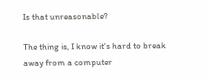Is that unreasonable?

The thing is, I know it's hard to break away from a computer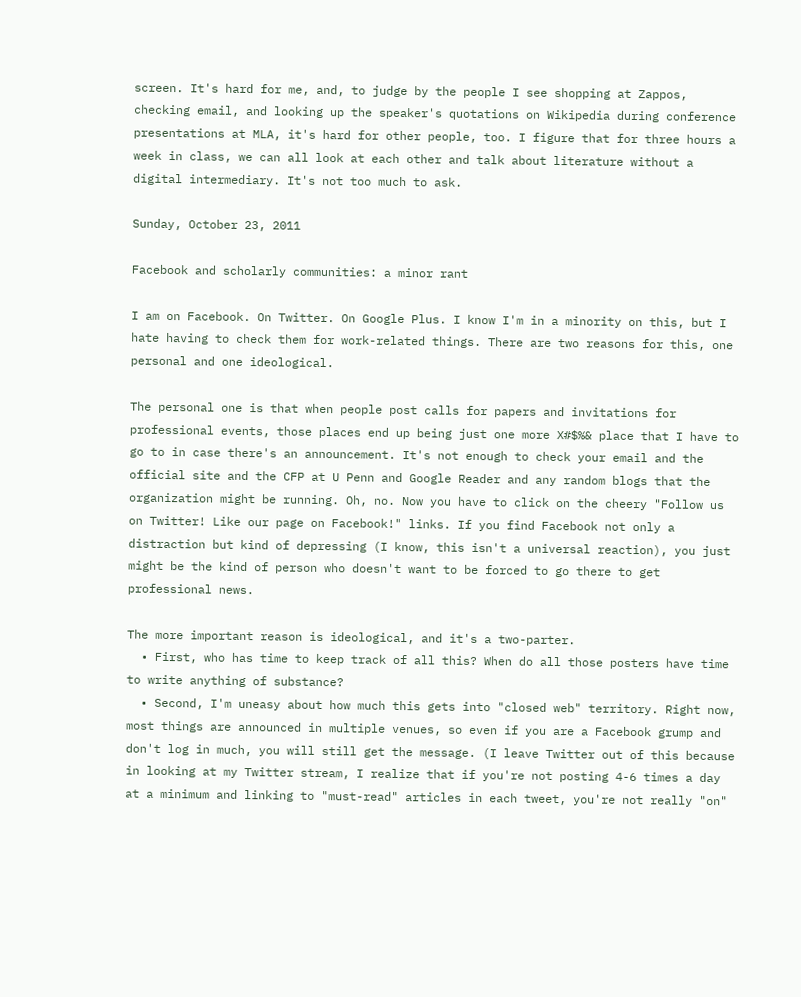screen. It's hard for me, and, to judge by the people I see shopping at Zappos, checking email, and looking up the speaker's quotations on Wikipedia during conference presentations at MLA, it's hard for other people, too. I figure that for three hours a week in class, we can all look at each other and talk about literature without a digital intermediary. It's not too much to ask.

Sunday, October 23, 2011

Facebook and scholarly communities: a minor rant

I am on Facebook. On Twitter. On Google Plus. I know I'm in a minority on this, but I hate having to check them for work-related things. There are two reasons for this, one personal and one ideological.

The personal one is that when people post calls for papers and invitations for professional events, those places end up being just one more X#$%& place that I have to go to in case there's an announcement. It's not enough to check your email and the official site and the CFP at U Penn and Google Reader and any random blogs that the organization might be running. Oh, no. Now you have to click on the cheery "Follow us on Twitter! Like our page on Facebook!" links. If you find Facebook not only a distraction but kind of depressing (I know, this isn't a universal reaction), you just might be the kind of person who doesn't want to be forced to go there to get professional news.

The more important reason is ideological, and it's a two-parter.
  • First, who has time to keep track of all this? When do all those posters have time to write anything of substance?
  • Second, I'm uneasy about how much this gets into "closed web" territory. Right now, most things are announced in multiple venues, so even if you are a Facebook grump and don't log in much, you will still get the message. (I leave Twitter out of this because in looking at my Twitter stream, I realize that if you're not posting 4-6 times a day at a minimum and linking to "must-read" articles in each tweet, you're not really "on"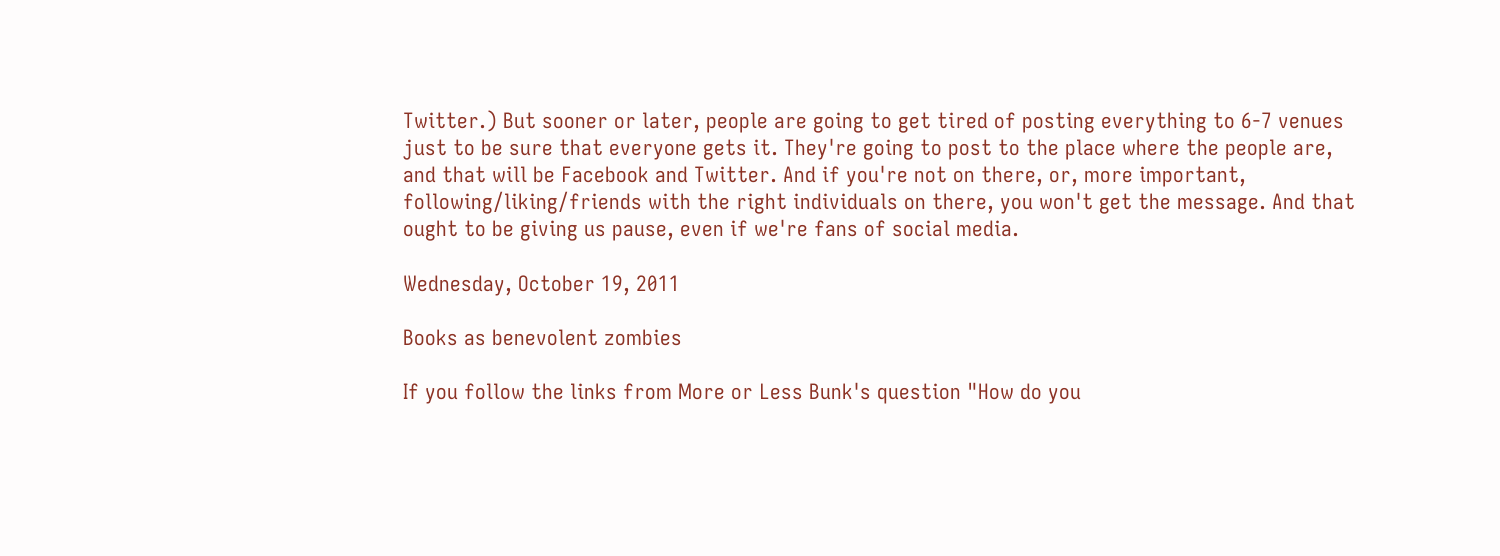Twitter.) But sooner or later, people are going to get tired of posting everything to 6-7 venues just to be sure that everyone gets it. They're going to post to the place where the people are, and that will be Facebook and Twitter. And if you're not on there, or, more important, following/liking/friends with the right individuals on there, you won't get the message. And that ought to be giving us pause, even if we're fans of social media.

Wednesday, October 19, 2011

Books as benevolent zombies

If you follow the links from More or Less Bunk's question "How do you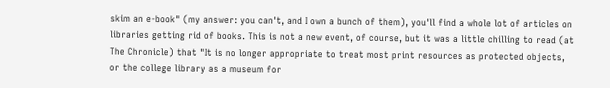skim an e-book" (my answer: you can't, and I own a bunch of them), you'll find a whole lot of articles on libraries getting rid of books. This is not a new event, of course, but it was a little chilling to read (at The Chronicle) that "It is no longer appropriate to treat most print resources as protected objects, or the college library as a museum for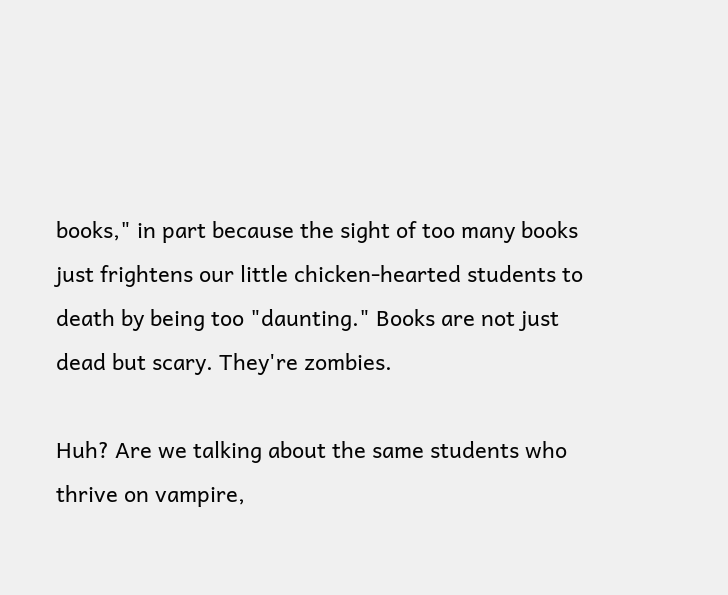books," in part because the sight of too many books just frightens our little chicken-hearted students to death by being too "daunting." Books are not just dead but scary. They're zombies.

Huh? Are we talking about the same students who thrive on vampire,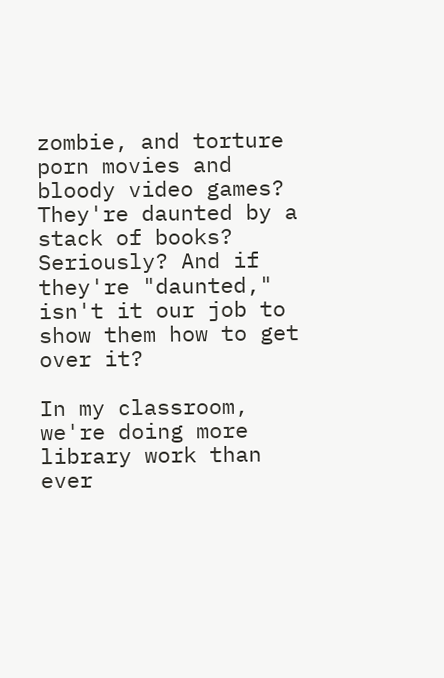zombie, and torture porn movies and bloody video games? They're daunted by a stack of books? Seriously? And if they're "daunted," isn't it our job to show them how to get over it?

In my classroom, we're doing more library work than ever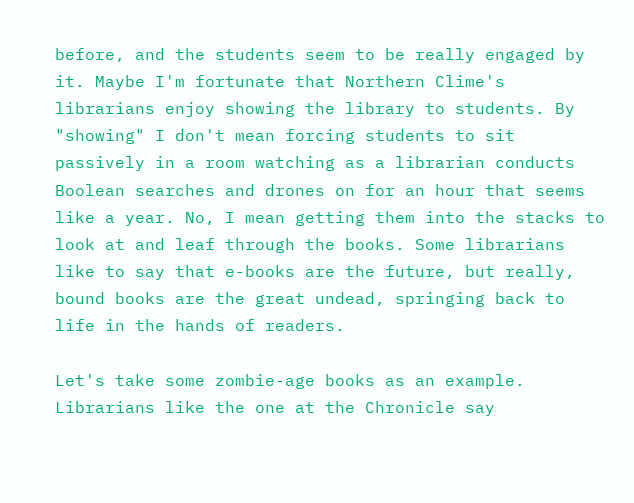before, and the students seem to be really engaged by it. Maybe I'm fortunate that Northern Clime's librarians enjoy showing the library to students. By "showing" I don't mean forcing students to sit passively in a room watching as a librarian conducts Boolean searches and drones on for an hour that seems like a year. No, I mean getting them into the stacks to look at and leaf through the books. Some librarians like to say that e-books are the future, but really, bound books are the great undead, springing back to life in the hands of readers.

Let's take some zombie-age books as an example. Librarians like the one at the Chronicle say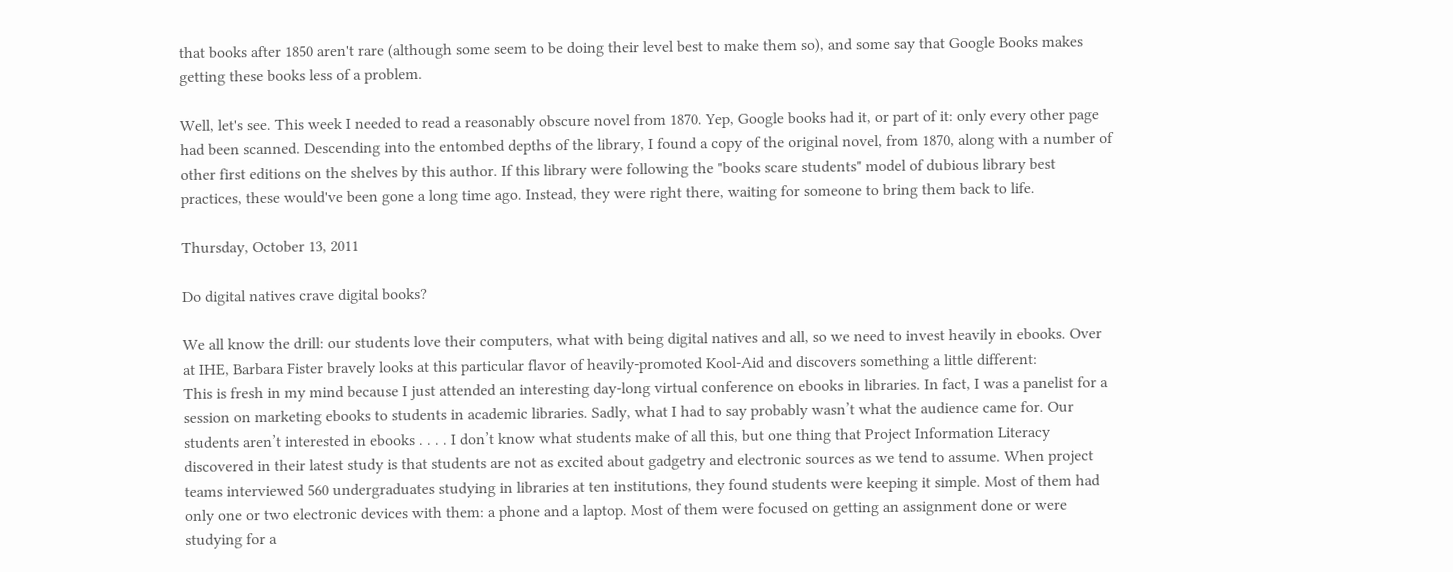that books after 1850 aren't rare (although some seem to be doing their level best to make them so), and some say that Google Books makes getting these books less of a problem.

Well, let's see. This week I needed to read a reasonably obscure novel from 1870. Yep, Google books had it, or part of it: only every other page had been scanned. Descending into the entombed depths of the library, I found a copy of the original novel, from 1870, along with a number of other first editions on the shelves by this author. If this library were following the "books scare students" model of dubious library best practices, these would've been gone a long time ago. Instead, they were right there, waiting for someone to bring them back to life.

Thursday, October 13, 2011

Do digital natives crave digital books?

We all know the drill: our students love their computers, what with being digital natives and all, so we need to invest heavily in ebooks. Over at IHE, Barbara Fister bravely looks at this particular flavor of heavily-promoted Kool-Aid and discovers something a little different:
This is fresh in my mind because I just attended an interesting day-long virtual conference on ebooks in libraries. In fact, I was a panelist for a session on marketing ebooks to students in academic libraries. Sadly, what I had to say probably wasn’t what the audience came for. Our students aren’t interested in ebooks . . . . I don’t know what students make of all this, but one thing that Project Information Literacy discovered in their latest study is that students are not as excited about gadgetry and electronic sources as we tend to assume. When project teams interviewed 560 undergraduates studying in libraries at ten institutions, they found students were keeping it simple. Most of them had only one or two electronic devices with them: a phone and a laptop. Most of them were focused on getting an assignment done or were studying for a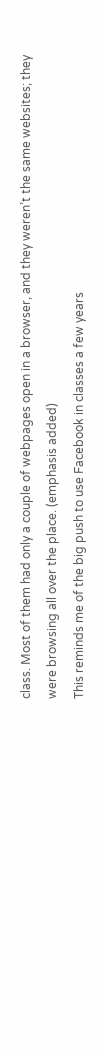class. Most of them had only a couple of webpages open in a browser, and they weren’t the same websites; they were browsing all over the place. (emphasis added)
This reminds me of the big push to use Facebook in classes a few years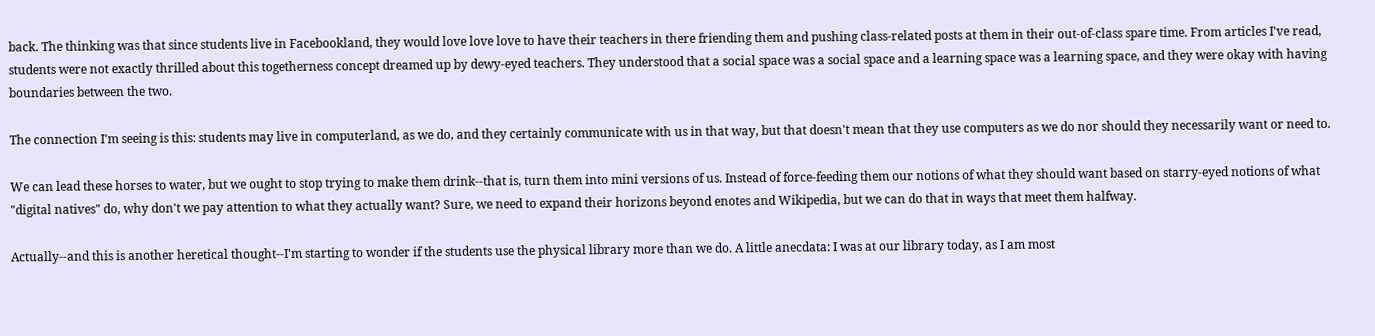back. The thinking was that since students live in Facebookland, they would love love love to have their teachers in there friending them and pushing class-related posts at them in their out-of-class spare time. From articles I've read, students were not exactly thrilled about this togetherness concept dreamed up by dewy-eyed teachers. They understood that a social space was a social space and a learning space was a learning space, and they were okay with having boundaries between the two.

The connection I'm seeing is this: students may live in computerland, as we do, and they certainly communicate with us in that way, but that doesn't mean that they use computers as we do nor should they necessarily want or need to.

We can lead these horses to water, but we ought to stop trying to make them drink--that is, turn them into mini versions of us. Instead of force-feeding them our notions of what they should want based on starry-eyed notions of what "digital natives" do, why don't we pay attention to what they actually want? Sure, we need to expand their horizons beyond enotes and Wikipedia, but we can do that in ways that meet them halfway.

Actually--and this is another heretical thought--I'm starting to wonder if the students use the physical library more than we do. A little anecdata: I was at our library today, as I am most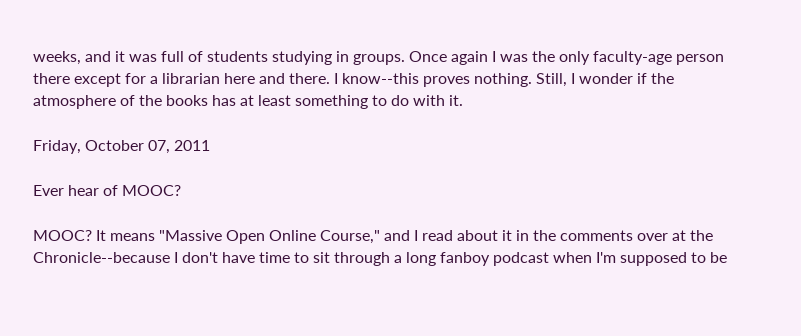weeks, and it was full of students studying in groups. Once again I was the only faculty-age person there except for a librarian here and there. I know--this proves nothing. Still, I wonder if the atmosphere of the books has at least something to do with it.

Friday, October 07, 2011

Ever hear of MOOC?

MOOC? It means "Massive Open Online Course," and I read about it in the comments over at the Chronicle--because I don't have time to sit through a long fanboy podcast when I'm supposed to be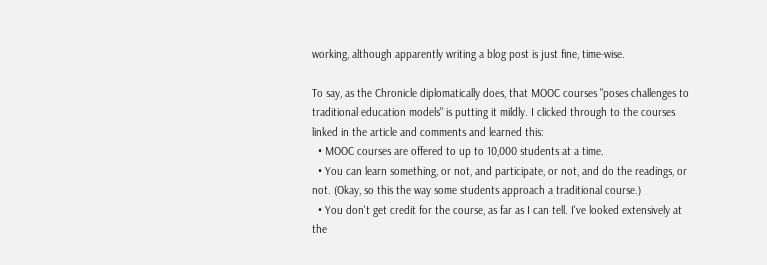working, although apparently writing a blog post is just fine, time-wise.

To say, as the Chronicle diplomatically does, that MOOC courses "poses challenges to traditional education models" is putting it mildly. I clicked through to the courses linked in the article and comments and learned this:
  • MOOC courses are offered to up to 10,000 students at a time.
  • You can learn something, or not, and participate, or not, and do the readings, or not. (Okay, so this the way some students approach a traditional course.)
  • You don't get credit for the course, as far as I can tell. I've looked extensively at the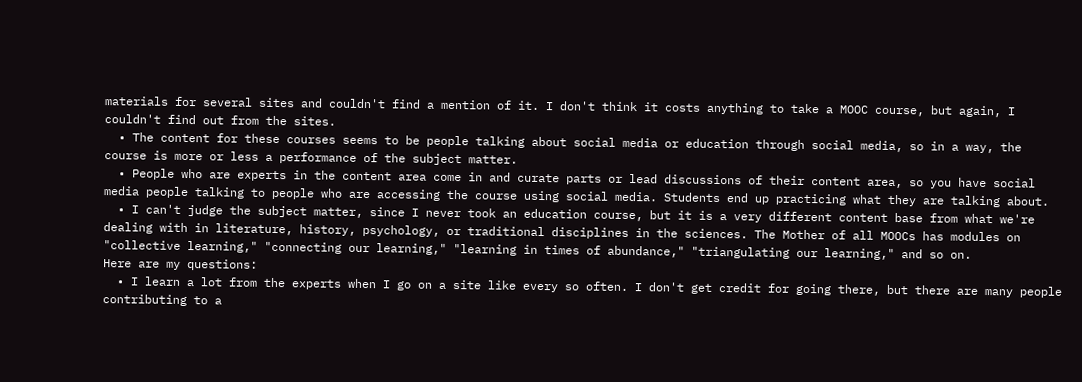materials for several sites and couldn't find a mention of it. I don't think it costs anything to take a MOOC course, but again, I couldn't find out from the sites.
  • The content for these courses seems to be people talking about social media or education through social media, so in a way, the course is more or less a performance of the subject matter.
  • People who are experts in the content area come in and curate parts or lead discussions of their content area, so you have social media people talking to people who are accessing the course using social media. Students end up practicing what they are talking about.
  • I can't judge the subject matter, since I never took an education course, but it is a very different content base from what we're dealing with in literature, history, psychology, or traditional disciplines in the sciences. The Mother of all MOOCs has modules on "collective learning," "connecting our learning," "learning in times of abundance," "triangulating our learning," and so on.
Here are my questions:
  • I learn a lot from the experts when I go on a site like every so often. I don't get credit for going there, but there are many people contributing to a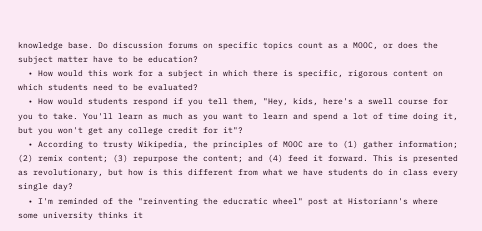knowledge base. Do discussion forums on specific topics count as a MOOC, or does the subject matter have to be education?
  • How would this work for a subject in which there is specific, rigorous content on which students need to be evaluated?
  • How would students respond if you tell them, "Hey, kids, here's a swell course for you to take. You'll learn as much as you want to learn and spend a lot of time doing it, but you won't get any college credit for it"?
  • According to trusty Wikipedia, the principles of MOOC are to (1) gather information; (2) remix content; (3) repurpose the content; and (4) feed it forward. This is presented as revolutionary, but how is this different from what we have students do in class every single day?
  • I'm reminded of the "reinventing the educratic wheel" post at Historiann's where some university thinks it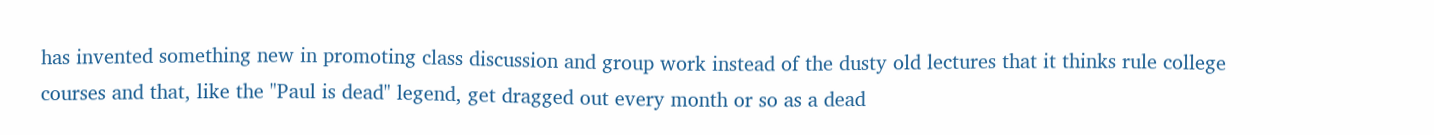has invented something new in promoting class discussion and group work instead of the dusty old lectures that it thinks rule college courses and that, like the "Paul is dead" legend, get dragged out every month or so as a dead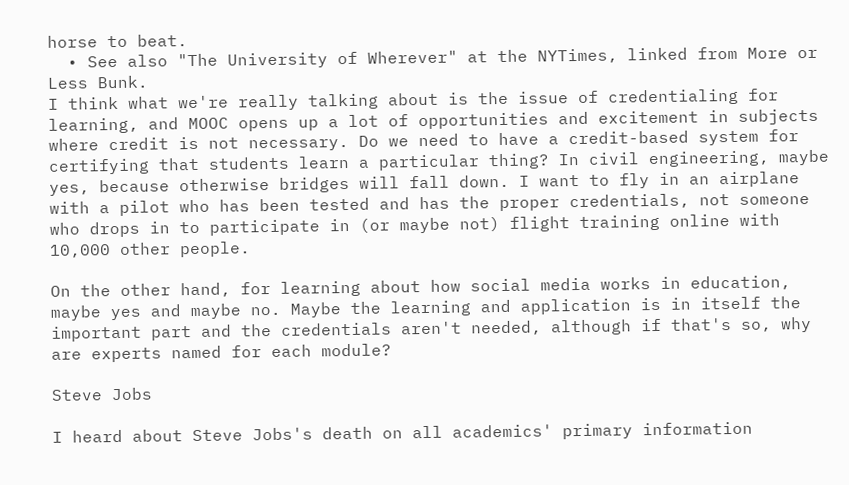horse to beat.
  • See also "The University of Wherever" at the NYTimes, linked from More or Less Bunk.
I think what we're really talking about is the issue of credentialing for learning, and MOOC opens up a lot of opportunities and excitement in subjects where credit is not necessary. Do we need to have a credit-based system for certifying that students learn a particular thing? In civil engineering, maybe yes, because otherwise bridges will fall down. I want to fly in an airplane with a pilot who has been tested and has the proper credentials, not someone who drops in to participate in (or maybe not) flight training online with 10,000 other people.

On the other hand, for learning about how social media works in education, maybe yes and maybe no. Maybe the learning and application is in itself the important part and the credentials aren't needed, although if that's so, why are experts named for each module?

Steve Jobs

I heard about Steve Jobs's death on all academics' primary information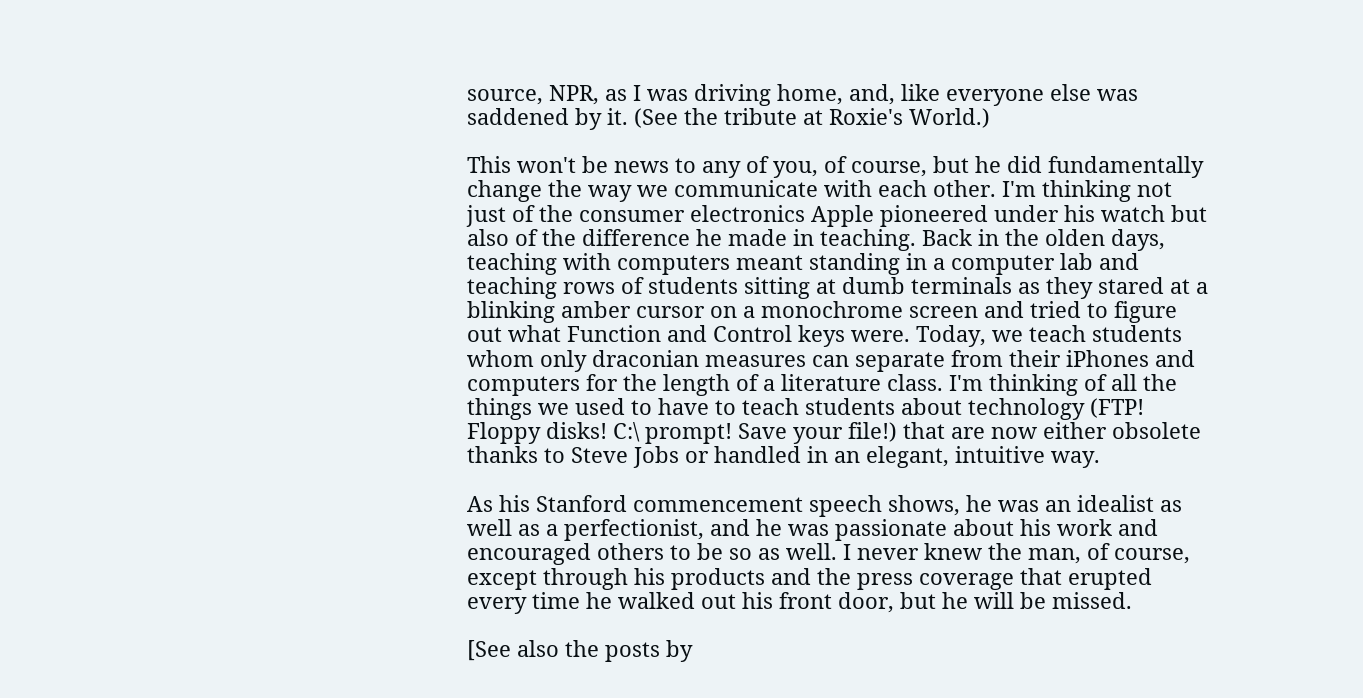source, NPR, as I was driving home, and, like everyone else was saddened by it. (See the tribute at Roxie's World.)

This won't be news to any of you, of course, but he did fundamentally change the way we communicate with each other. I'm thinking not just of the consumer electronics Apple pioneered under his watch but also of the difference he made in teaching. Back in the olden days, teaching with computers meant standing in a computer lab and teaching rows of students sitting at dumb terminals as they stared at a blinking amber cursor on a monochrome screen and tried to figure out what Function and Control keys were. Today, we teach students whom only draconian measures can separate from their iPhones and computers for the length of a literature class. I'm thinking of all the things we used to have to teach students about technology (FTP! Floppy disks! C:\ prompt! Save your file!) that are now either obsolete thanks to Steve Jobs or handled in an elegant, intuitive way.

As his Stanford commencement speech shows, he was an idealist as well as a perfectionist, and he was passionate about his work and encouraged others to be so as well. I never knew the man, of course, except through his products and the press coverage that erupted every time he walked out his front door, but he will be missed.

[See also the posts by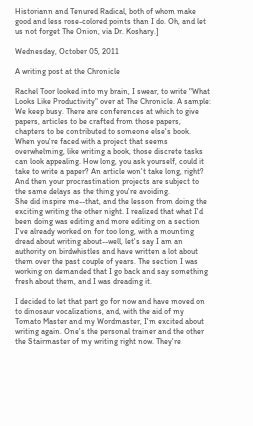Historiann and Tenured Radical, both of whom make good and less rose-colored points than I do. Oh, and let us not forget The Onion, via Dr. Koshary.]

Wednesday, October 05, 2011

A writing post at the Chronicle

Rachel Toor looked into my brain, I swear, to write "What Looks Like Productivity" over at The Chronicle. A sample:
We keep busy. There are conferences at which to give papers, articles to be crafted from those papers, chapters to be contributed to someone else's book. When you're faced with a project that seems overwhelming, like writing a book, those discrete tasks can look appealing. How long, you ask yourself, could it take to write a paper? An article won't take long, right? And then your procrastination projects are subject to the same delays as the thing you're avoiding.
She did inspire me--that, and the lesson from doing the exciting writing the other night. I realized that what I'd been doing was editing and more editing on a section I've already worked on for too long, with a mounting dread about writing about--well, let's say I am an authority on birdwhistles and have written a lot about them over the past couple of years. The section I was working on demanded that I go back and say something fresh about them, and I was dreading it.

I decided to let that part go for now and have moved on to dinosaur vocalizations, and, with the aid of my Tomato Master and my Wordmaster, I'm excited about writing again. One's the personal trainer and the other the Stairmaster of my writing right now. They're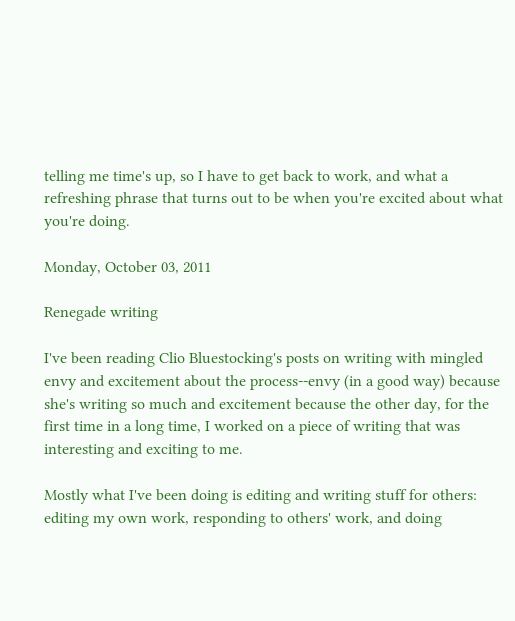telling me time's up, so I have to get back to work, and what a refreshing phrase that turns out to be when you're excited about what you're doing.

Monday, October 03, 2011

Renegade writing

I've been reading Clio Bluestocking's posts on writing with mingled envy and excitement about the process--envy (in a good way) because she's writing so much and excitement because the other day, for the first time in a long time, I worked on a piece of writing that was interesting and exciting to me.

Mostly what I've been doing is editing and writing stuff for others: editing my own work, responding to others' work, and doing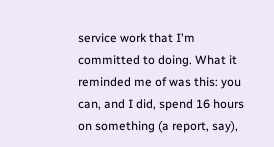service work that I'm committed to doing. What it reminded me of was this: you can, and I did, spend 16 hours on something (a report, say),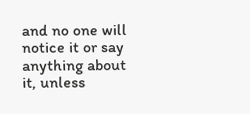and no one will notice it or say anything about it, unless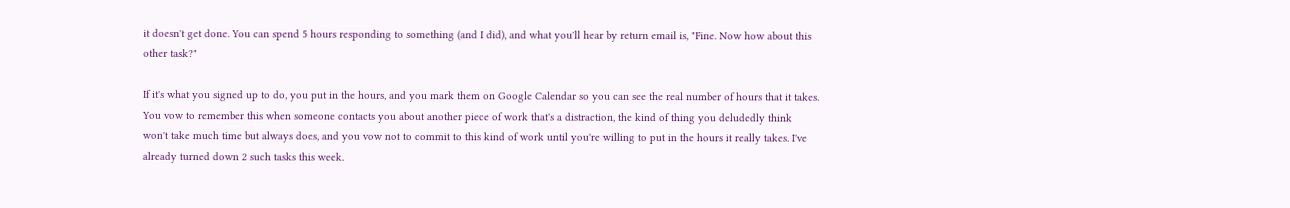it doesn't get done. You can spend 5 hours responding to something (and I did), and what you'll hear by return email is, "Fine. Now how about this other task?"

If it's what you signed up to do, you put in the hours, and you mark them on Google Calendar so you can see the real number of hours that it takes. You vow to remember this when someone contacts you about another piece of work that's a distraction, the kind of thing you deludedly think won't take much time but always does, and you vow not to commit to this kind of work until you're willing to put in the hours it really takes. I've already turned down 2 such tasks this week.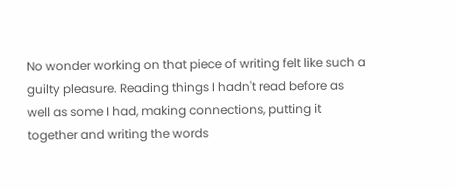No wonder working on that piece of writing felt like such a guilty pleasure. Reading things I hadn't read before as well as some I had, making connections, putting it together and writing the words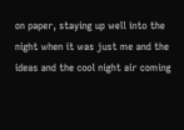on paper, staying up well into the night when it was just me and the ideas and the cool night air coming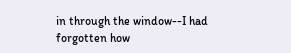in through the window--I had forgotten how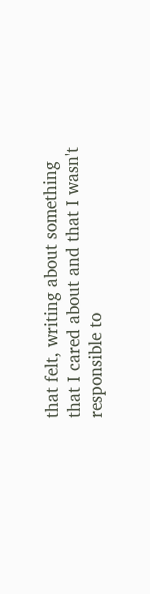that felt, writing about something that I cared about and that I wasn't responsible to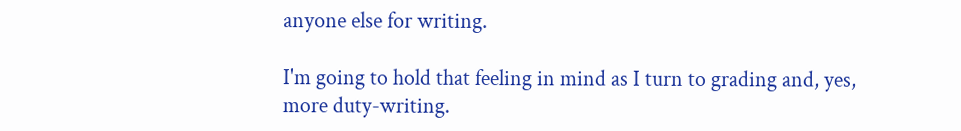anyone else for writing.

I'm going to hold that feeling in mind as I turn to grading and, yes, more duty-writing.